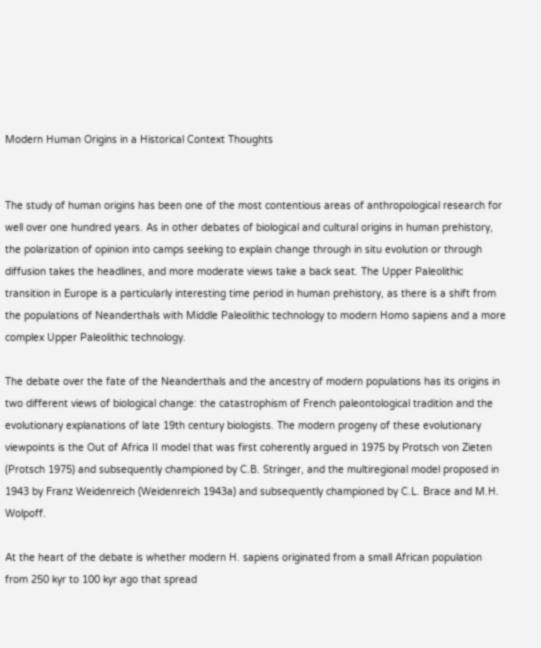Modern Human Origins in a Historical Context Thoughts


The study of human origins has been one of the most contentious areas of anthropological research for well over one hundred years. As in other debates of biological and cultural origins in human prehistory, the polarization of opinion into camps seeking to explain change through in situ evolution or through diffusion takes the headlines, and more moderate views take a back seat. The Upper Paleolithic transition in Europe is a particularly interesting time period in human prehistory, as there is a shift from the populations of Neanderthals with Middle Paleolithic technology to modern Homo sapiens and a more complex Upper Paleolithic technology.

The debate over the fate of the Neanderthals and the ancestry of modern populations has its origins in two different views of biological change: the catastrophism of French paleontological tradition and the evolutionary explanations of late 19th century biologists. The modern progeny of these evolutionary viewpoints is the Out of Africa II model that was first coherently argued in 1975 by Protsch von Zieten (Protsch 1975) and subsequently championed by C.B. Stringer, and the multiregional model proposed in 1943 by Franz Weidenreich (Weidenreich 1943a) and subsequently championed by C.L. Brace and M.H. Wolpoff.

At the heart of the debate is whether modern H. sapiens originated from a small African population from 250 kyr to 100 kyr ago that spread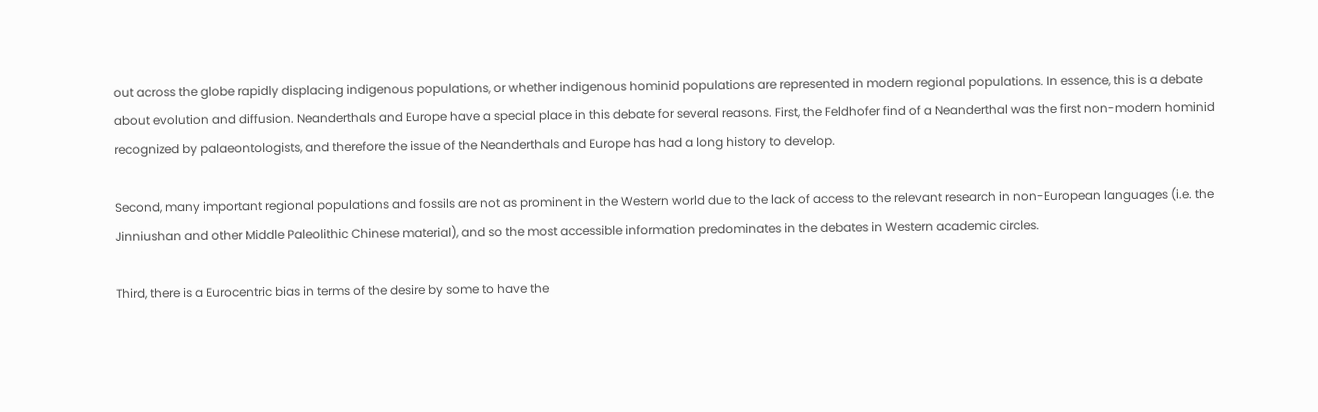out across the globe rapidly displacing indigenous populations, or whether indigenous hominid populations are represented in modern regional populations. In essence, this is a debate about evolution and diffusion. Neanderthals and Europe have a special place in this debate for several reasons. First, the Feldhofer find of a Neanderthal was the first non-modern hominid recognized by palaeontologists, and therefore the issue of the Neanderthals and Europe has had a long history to develop.

Second, many important regional populations and fossils are not as prominent in the Western world due to the lack of access to the relevant research in non-European languages (i.e. the Jinniushan and other Middle Paleolithic Chinese material), and so the most accessible information predominates in the debates in Western academic circles.

Third, there is a Eurocentric bias in terms of the desire by some to have the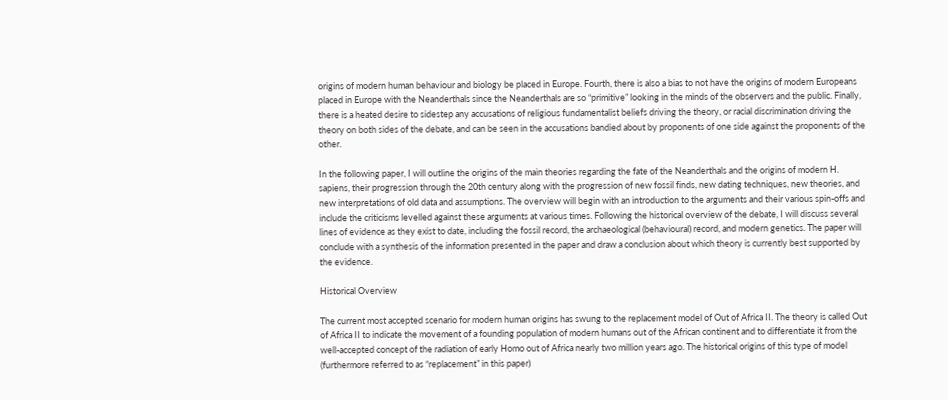origins of modern human behaviour and biology be placed in Europe. Fourth, there is also a bias to not have the origins of modern Europeans placed in Europe with the Neanderthals since the Neanderthals are so “primitive” looking in the minds of the observers and the public. Finally, there is a heated desire to sidestep any accusations of religious fundamentalist beliefs driving the theory, or racial discrimination driving the theory on both sides of the debate, and can be seen in the accusations bandied about by proponents of one side against the proponents of the other.

In the following paper, I will outline the origins of the main theories regarding the fate of the Neanderthals and the origins of modern H. sapiens, their progression through the 20th century along with the progression of new fossil finds, new dating techniques, new theories, and new interpretations of old data and assumptions. The overview will begin with an introduction to the arguments and their various spin-offs and include the criticisms levelled against these arguments at various times. Following the historical overview of the debate, I will discuss several lines of evidence as they exist to date, including the fossil record, the archaeological (behavioural) record, and modern genetics. The paper will conclude with a synthesis of the information presented in the paper and draw a conclusion about which theory is currently best supported by the evidence.

Historical Overview

The current most accepted scenario for modern human origins has swung to the replacement model of Out of Africa II. The theory is called Out of Africa II to indicate the movement of a founding population of modern humans out of the African continent and to differentiate it from the well-accepted concept of the radiation of early Homo out of Africa nearly two million years ago. The historical origins of this type of model (furthermore referred to as “replacement” in this paper)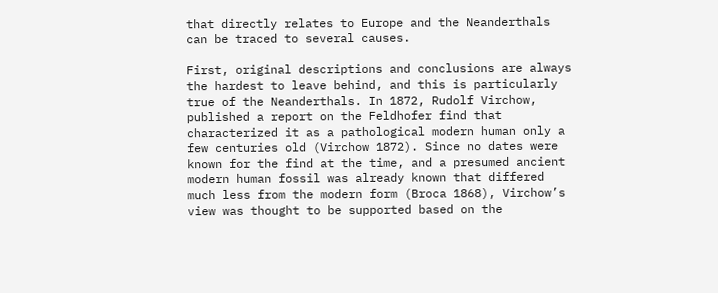that directly relates to Europe and the Neanderthals can be traced to several causes.

First, original descriptions and conclusions are always the hardest to leave behind, and this is particularly true of the Neanderthals. In 1872, Rudolf Virchow, published a report on the Feldhofer find that characterized it as a pathological modern human only a few centuries old (Virchow 1872). Since no dates were known for the find at the time, and a presumed ancient modern human fossil was already known that differed much less from the modern form (Broca 1868), Virchow’s view was thought to be supported based on the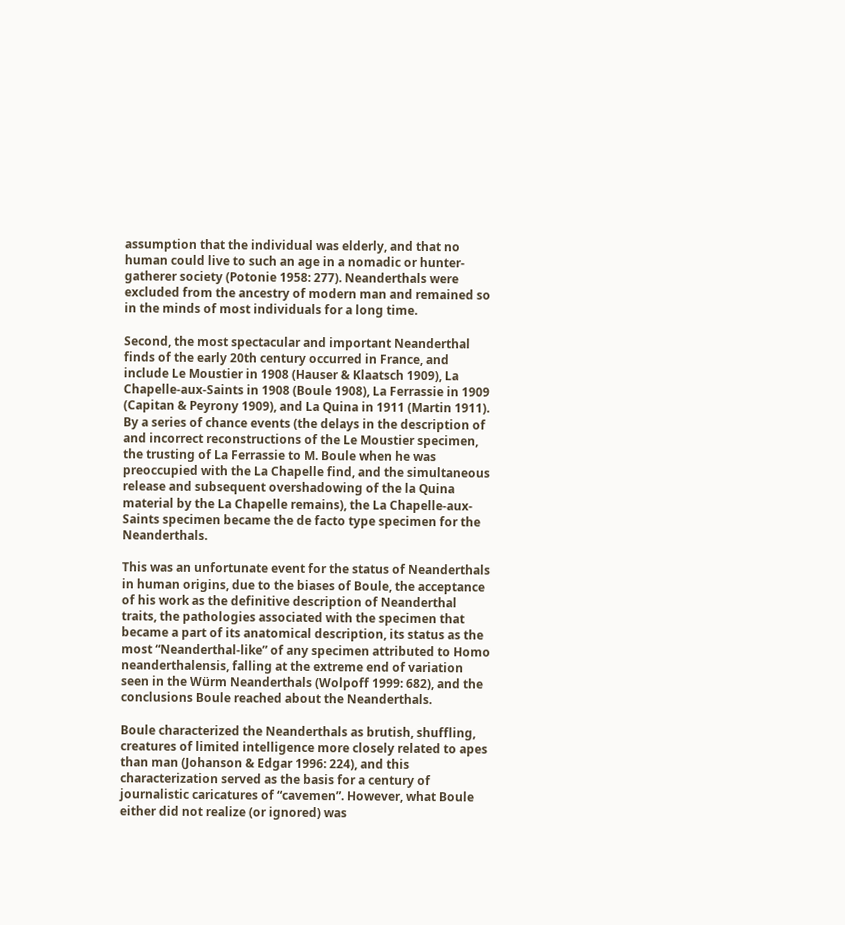assumption that the individual was elderly, and that no human could live to such an age in a nomadic or hunter-gatherer society (Potonie 1958: 277). Neanderthals were excluded from the ancestry of modern man and remained so in the minds of most individuals for a long time.

Second, the most spectacular and important Neanderthal finds of the early 20th century occurred in France, and include Le Moustier in 1908 (Hauser & Klaatsch 1909), La Chapelle-aux-Saints in 1908 (Boule 1908), La Ferrassie in 1909 (Capitan & Peyrony 1909), and La Quina in 1911 (Martin 1911). By a series of chance events (the delays in the description of and incorrect reconstructions of the Le Moustier specimen, the trusting of La Ferrassie to M. Boule when he was preoccupied with the La Chapelle find, and the simultaneous release and subsequent overshadowing of the la Quina material by the La Chapelle remains), the La Chapelle-aux-Saints specimen became the de facto type specimen for the Neanderthals.

This was an unfortunate event for the status of Neanderthals in human origins, due to the biases of Boule, the acceptance of his work as the definitive description of Neanderthal traits, the pathologies associated with the specimen that became a part of its anatomical description, its status as the most “Neanderthal-like” of any specimen attributed to Homo neanderthalensis, falling at the extreme end of variation seen in the Würm Neanderthals (Wolpoff 1999: 682), and the conclusions Boule reached about the Neanderthals.

Boule characterized the Neanderthals as brutish, shuffling, creatures of limited intelligence more closely related to apes than man (Johanson & Edgar 1996: 224), and this characterization served as the basis for a century of journalistic caricatures of “cavemen”. However, what Boule either did not realize (or ignored) was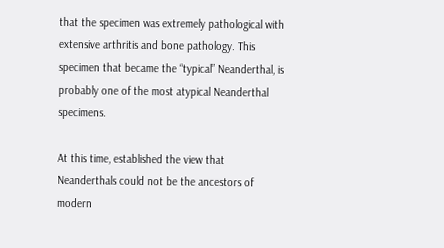that the specimen was extremely pathological with extensive arthritis and bone pathology. This specimen that became the “typical” Neanderthal, is probably one of the most atypical Neanderthal specimens.

At this time, established the view that Neanderthals could not be the ancestors of modern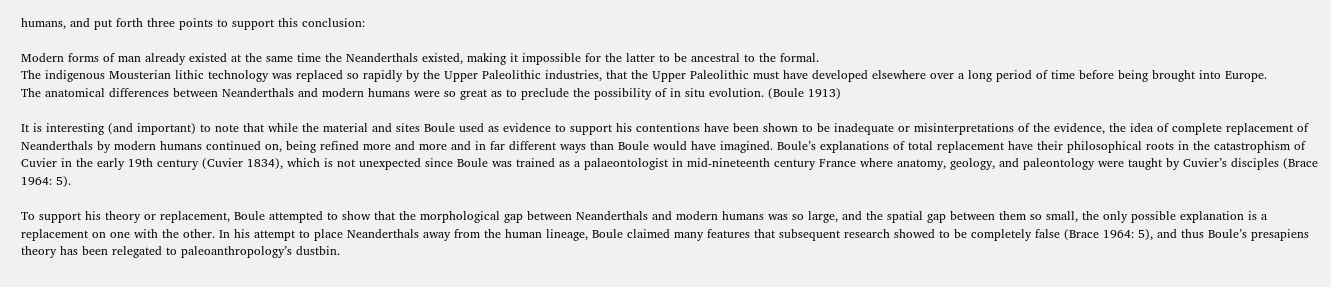humans, and put forth three points to support this conclusion:

Modern forms of man already existed at the same time the Neanderthals existed, making it impossible for the latter to be ancestral to the formal.
The indigenous Mousterian lithic technology was replaced so rapidly by the Upper Paleolithic industries, that the Upper Paleolithic must have developed elsewhere over a long period of time before being brought into Europe.
The anatomical differences between Neanderthals and modern humans were so great as to preclude the possibility of in situ evolution. (Boule 1913)

It is interesting (and important) to note that while the material and sites Boule used as evidence to support his contentions have been shown to be inadequate or misinterpretations of the evidence, the idea of complete replacement of Neanderthals by modern humans continued on, being refined more and more and in far different ways than Boule would have imagined. Boule’s explanations of total replacement have their philosophical roots in the catastrophism of Cuvier in the early 19th century (Cuvier 1834), which is not unexpected since Boule was trained as a palaeontologist in mid-nineteenth century France where anatomy, geology, and paleontology were taught by Cuvier’s disciples (Brace 1964: 5).

To support his theory or replacement, Boule attempted to show that the morphological gap between Neanderthals and modern humans was so large, and the spatial gap between them so small, the only possible explanation is a replacement on one with the other. In his attempt to place Neanderthals away from the human lineage, Boule claimed many features that subsequent research showed to be completely false (Brace 1964: 5), and thus Boule’s presapiens theory has been relegated to paleoanthropology’s dustbin.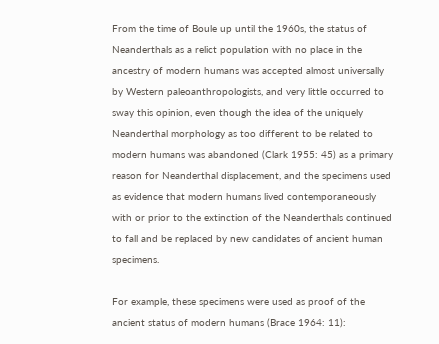From the time of Boule up until the 1960s, the status of Neanderthals as a relict population with no place in the ancestry of modern humans was accepted almost universally by Western paleoanthropologists, and very little occurred to sway this opinion, even though the idea of the uniquely Neanderthal morphology as too different to be related to modern humans was abandoned (Clark 1955: 45) as a primary reason for Neanderthal displacement, and the specimens used as evidence that modern humans lived contemporaneously with or prior to the extinction of the Neanderthals continued to fall and be replaced by new candidates of ancient human specimens.

For example, these specimens were used as proof of the ancient status of modern humans (Brace 1964: 11):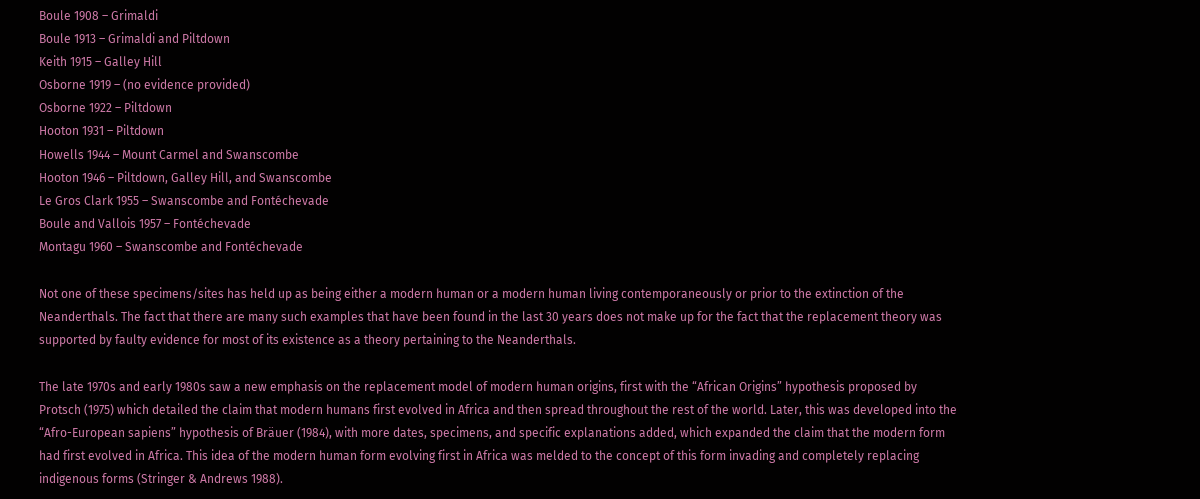Boule 1908 – Grimaldi
Boule 1913 – Grimaldi and Piltdown
Keith 1915 – Galley Hill
Osborne 1919 – (no evidence provided)
Osborne 1922 – Piltdown
Hooton 1931 – Piltdown
Howells 1944 – Mount Carmel and Swanscombe
Hooton 1946 – Piltdown, Galley Hill, and Swanscombe
Le Gros Clark 1955 – Swanscombe and Fontéchevade
Boule and Vallois 1957 – Fontéchevade
Montagu 1960 – Swanscombe and Fontéchevade

Not one of these specimens/sites has held up as being either a modern human or a modern human living contemporaneously or prior to the extinction of the Neanderthals. The fact that there are many such examples that have been found in the last 30 years does not make up for the fact that the replacement theory was supported by faulty evidence for most of its existence as a theory pertaining to the Neanderthals.

The late 1970s and early 1980s saw a new emphasis on the replacement model of modern human origins, first with the “African Origins” hypothesis proposed by Protsch (1975) which detailed the claim that modern humans first evolved in Africa and then spread throughout the rest of the world. Later, this was developed into the “Afro-European sapiens” hypothesis of Bräuer (1984), with more dates, specimens, and specific explanations added, which expanded the claim that the modern form had first evolved in Africa. This idea of the modern human form evolving first in Africa was melded to the concept of this form invading and completely replacing indigenous forms (Stringer & Andrews 1988).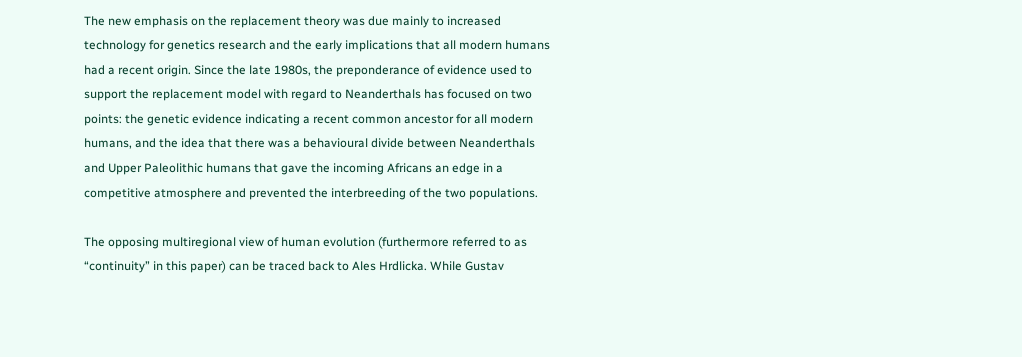The new emphasis on the replacement theory was due mainly to increased technology for genetics research and the early implications that all modern humans had a recent origin. Since the late 1980s, the preponderance of evidence used to support the replacement model with regard to Neanderthals has focused on two points: the genetic evidence indicating a recent common ancestor for all modern humans, and the idea that there was a behavioural divide between Neanderthals and Upper Paleolithic humans that gave the incoming Africans an edge in a competitive atmosphere and prevented the interbreeding of the two populations.

The opposing multiregional view of human evolution (furthermore referred to as “continuity” in this paper) can be traced back to Ales Hrdlicka. While Gustav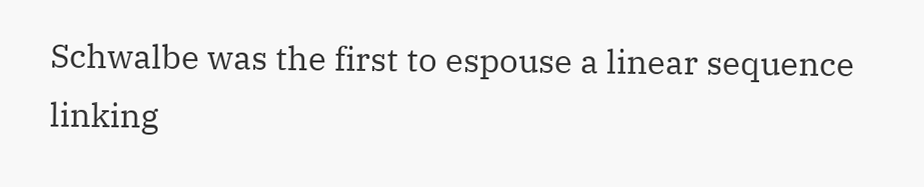Schwalbe was the first to espouse a linear sequence linking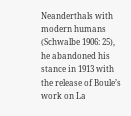Neanderthals with modern humans (Schwalbe 1906: 25), he abandoned his stance in 1913 with the release of Boule’s work on La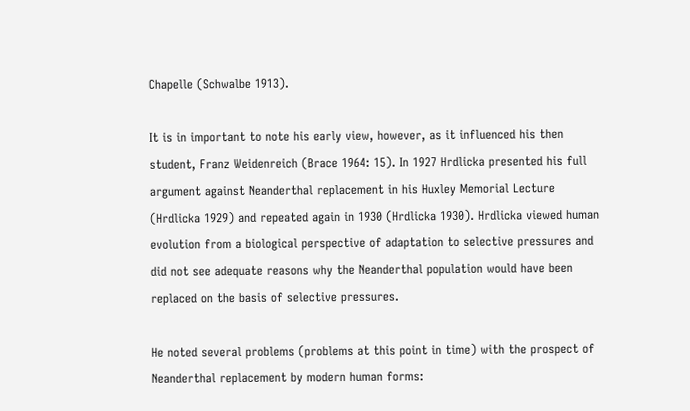Chapelle (Schwalbe 1913).

It is in important to note his early view, however, as it influenced his then student, Franz Weidenreich (Brace 1964: 15). In 1927 Hrdlicka presented his full argument against Neanderthal replacement in his Huxley Memorial Lecture (Hrdlicka 1929) and repeated again in 1930 (Hrdlicka 1930). Hrdlicka viewed human evolution from a biological perspective of adaptation to selective pressures and did not see adequate reasons why the Neanderthal population would have been replaced on the basis of selective pressures.

He noted several problems (problems at this point in time) with the prospect of Neanderthal replacement by modern human forms: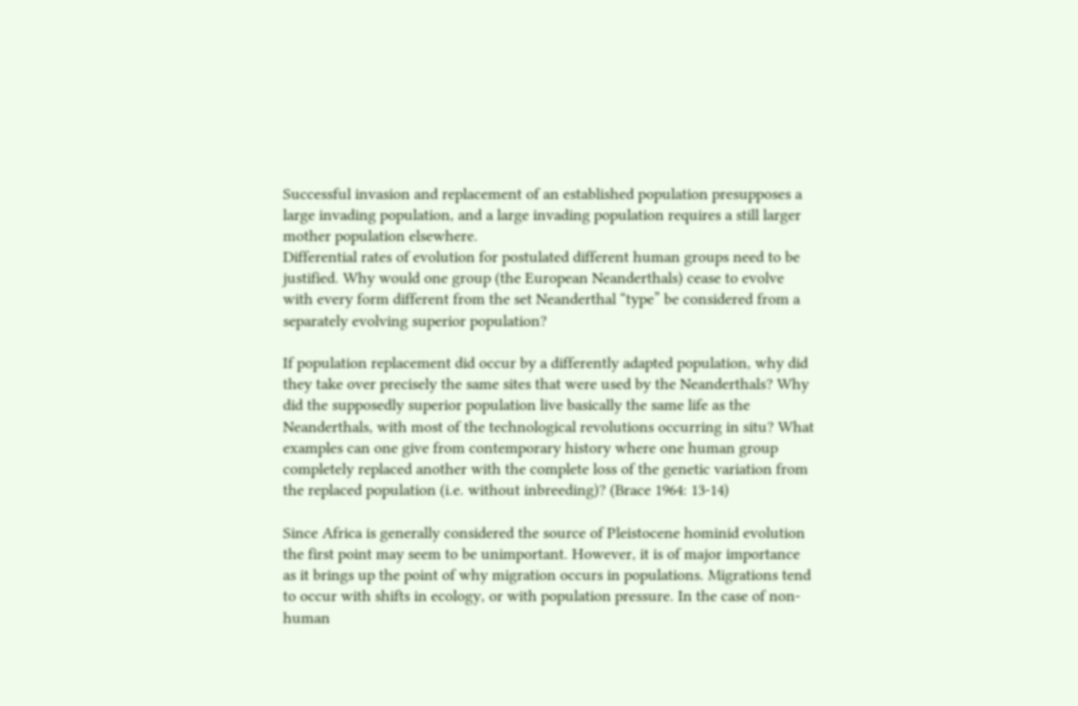Successful invasion and replacement of an established population presupposes a large invading population, and a large invading population requires a still larger mother population elsewhere.
Differential rates of evolution for postulated different human groups need to be justified. Why would one group (the European Neanderthals) cease to evolve with every form different from the set Neanderthal “type” be considered from a separately evolving superior population?

If population replacement did occur by a differently adapted population, why did they take over precisely the same sites that were used by the Neanderthals? Why did the supposedly superior population live basically the same life as the Neanderthals, with most of the technological revolutions occurring in situ? What examples can one give from contemporary history where one human group completely replaced another with the complete loss of the genetic variation from the replaced population (i.e. without inbreeding)? (Brace 1964: 13-14)

Since Africa is generally considered the source of Pleistocene hominid evolution the first point may seem to be unimportant. However, it is of major importance as it brings up the point of why migration occurs in populations. Migrations tend to occur with shifts in ecology, or with population pressure. In the case of non-human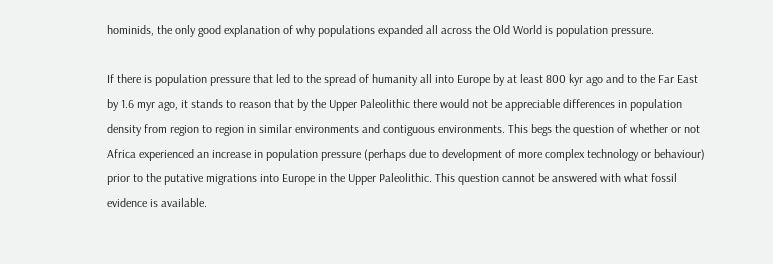hominids, the only good explanation of why populations expanded all across the Old World is population pressure.

If there is population pressure that led to the spread of humanity all into Europe by at least 800 kyr ago and to the Far East by 1.6 myr ago, it stands to reason that by the Upper Paleolithic there would not be appreciable differences in population density from region to region in similar environments and contiguous environments. This begs the question of whether or not Africa experienced an increase in population pressure (perhaps due to development of more complex technology or behaviour) prior to the putative migrations into Europe in the Upper Paleolithic. This question cannot be answered with what fossil evidence is available.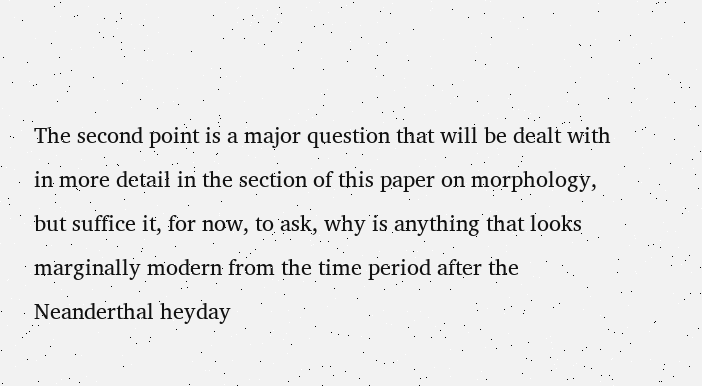The second point is a major question that will be dealt with in more detail in the section of this paper on morphology, but suffice it, for now, to ask, why is anything that looks marginally modern from the time period after the Neanderthal heyday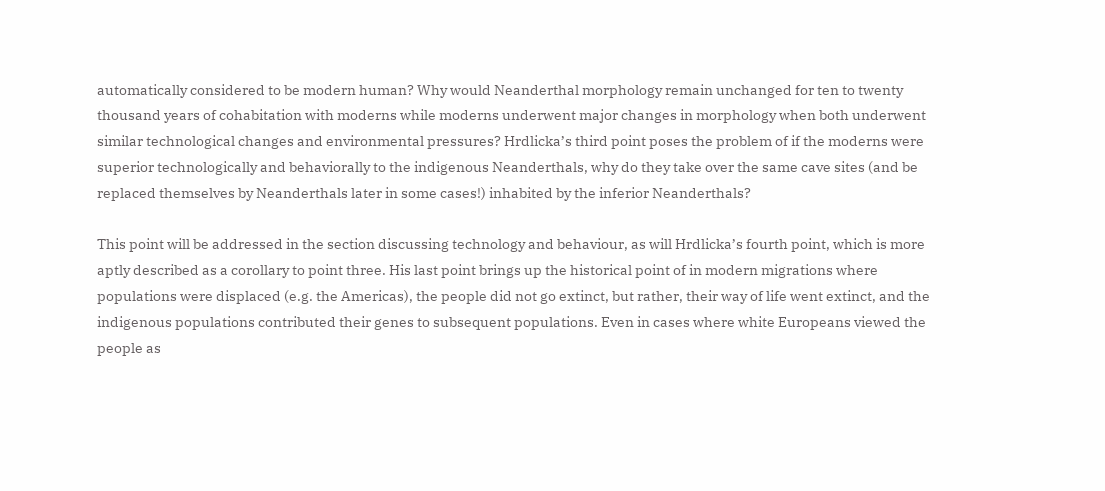automatically considered to be modern human? Why would Neanderthal morphology remain unchanged for ten to twenty thousand years of cohabitation with moderns while moderns underwent major changes in morphology when both underwent similar technological changes and environmental pressures? Hrdlicka’s third point poses the problem of if the moderns were superior technologically and behaviorally to the indigenous Neanderthals, why do they take over the same cave sites (and be replaced themselves by Neanderthals later in some cases!) inhabited by the inferior Neanderthals?

This point will be addressed in the section discussing technology and behaviour, as will Hrdlicka’s fourth point, which is more aptly described as a corollary to point three. His last point brings up the historical point of in modern migrations where populations were displaced (e.g. the Americas), the people did not go extinct, but rather, their way of life went extinct, and the indigenous populations contributed their genes to subsequent populations. Even in cases where white Europeans viewed the people as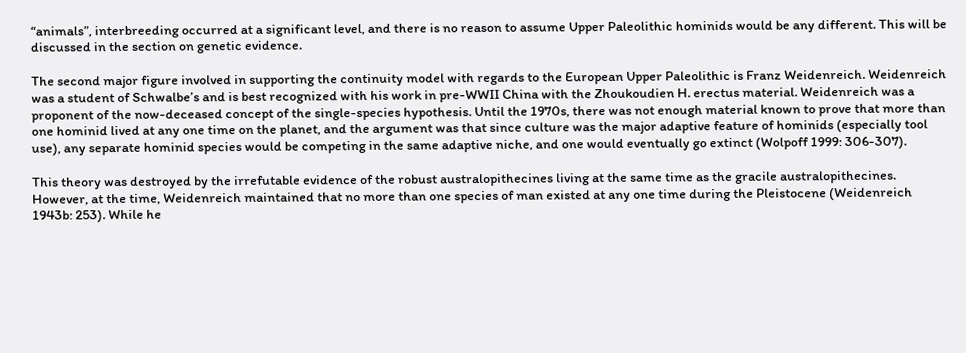“animals”, interbreeding occurred at a significant level, and there is no reason to assume Upper Paleolithic hominids would be any different. This will be discussed in the section on genetic evidence.

The second major figure involved in supporting the continuity model with regards to the European Upper Paleolithic is Franz Weidenreich. Weidenreich was a student of Schwalbe’s and is best recognized with his work in pre-WWII China with the Zhoukoudien H. erectus material. Weidenreich was a proponent of the now-deceased concept of the single-species hypothesis. Until the 1970s, there was not enough material known to prove that more than one hominid lived at any one time on the planet, and the argument was that since culture was the major adaptive feature of hominids (especially tool use), any separate hominid species would be competing in the same adaptive niche, and one would eventually go extinct (Wolpoff 1999: 306-307).

This theory was destroyed by the irrefutable evidence of the robust australopithecines living at the same time as the gracile australopithecines. However, at the time, Weidenreich maintained that no more than one species of man existed at any one time during the Pleistocene (Weidenreich 1943b: 253). While he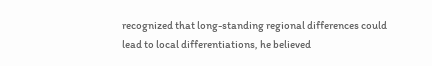recognized that long-standing regional differences could lead to local differentiations, he believed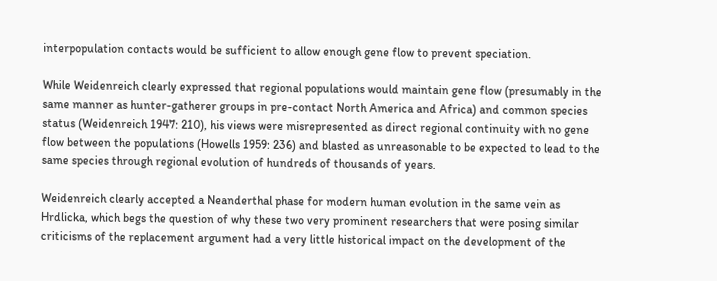interpopulation contacts would be sufficient to allow enough gene flow to prevent speciation.

While Weidenreich clearly expressed that regional populations would maintain gene flow (presumably in the same manner as hunter-gatherer groups in pre-contact North America and Africa) and common species status (Weidenreich 1947: 210), his views were misrepresented as direct regional continuity with no gene flow between the populations (Howells 1959: 236) and blasted as unreasonable to be expected to lead to the same species through regional evolution of hundreds of thousands of years.

Weidenreich clearly accepted a Neanderthal phase for modern human evolution in the same vein as Hrdlicka, which begs the question of why these two very prominent researchers that were posing similar criticisms of the replacement argument had a very little historical impact on the development of the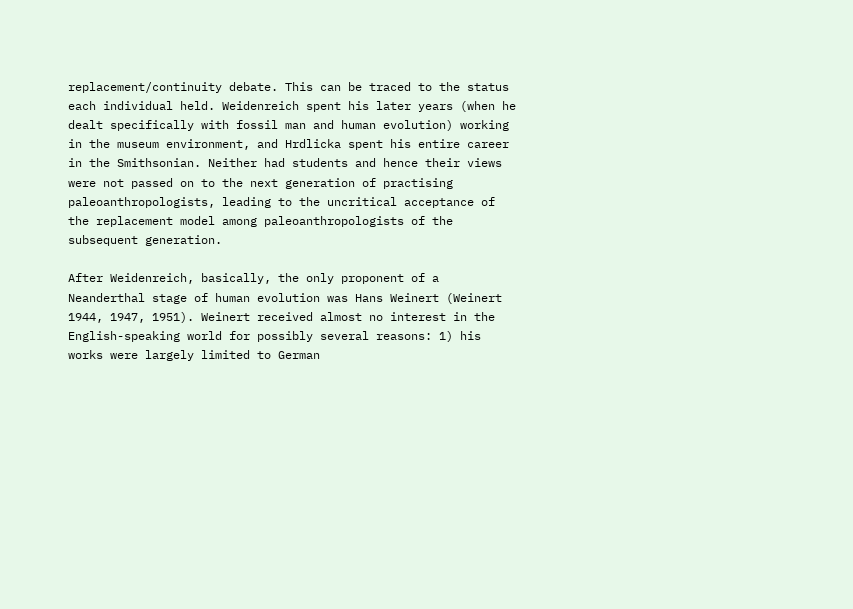replacement/continuity debate. This can be traced to the status each individual held. Weidenreich spent his later years (when he dealt specifically with fossil man and human evolution) working in the museum environment, and Hrdlicka spent his entire career in the Smithsonian. Neither had students and hence their views were not passed on to the next generation of practising paleoanthropologists, leading to the uncritical acceptance of the replacement model among paleoanthropologists of the subsequent generation.

After Weidenreich, basically, the only proponent of a Neanderthal stage of human evolution was Hans Weinert (Weinert 1944, 1947, 1951). Weinert received almost no interest in the English-speaking world for possibly several reasons: 1) his works were largely limited to German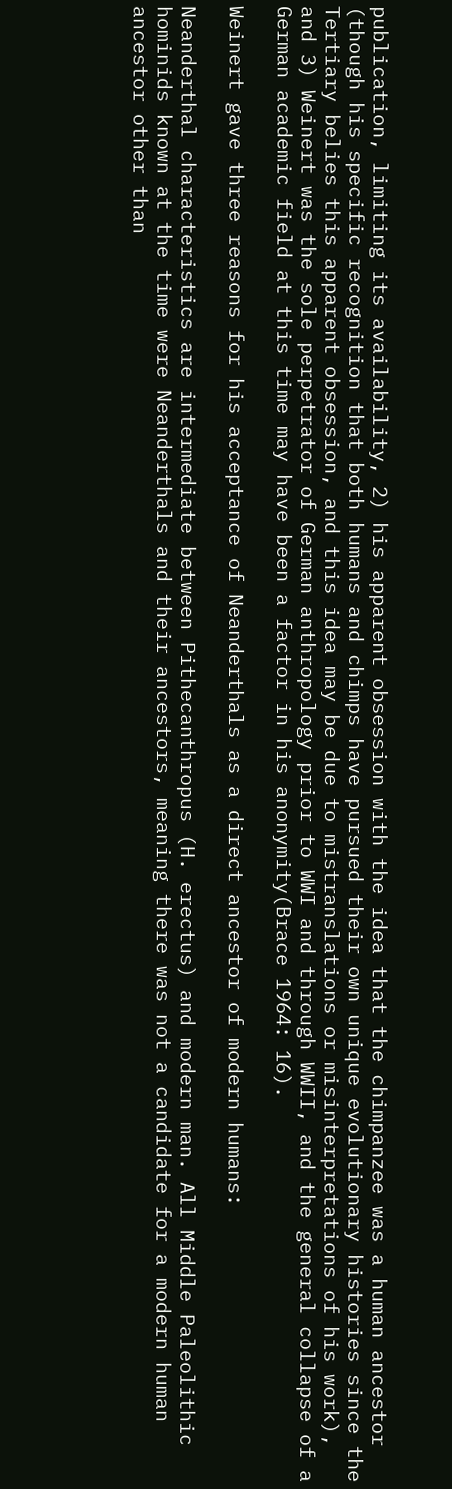publication, limiting its availability, 2) his apparent obsession with the idea that the chimpanzee was a human ancestor (though his specific recognition that both humans and chimps have pursued their own unique evolutionary histories since the Tertiary belies this apparent obsession, and this idea may be due to mistranslations or misinterpretations of his work), and 3) Weinert was the sole perpetrator of German anthropology prior to WWI and through WWII, and the general collapse of a German academic field at this time may have been a factor in his anonymity(Brace 1964: 16).

Weinert gave three reasons for his acceptance of Neanderthals as a direct ancestor of modern humans:

Neanderthal characteristics are intermediate between Pithecanthropus (H. erectus) and modern man. All Middle Paleolithic hominids known at the time were Neanderthals and their ancestors, meaning there was not a candidate for a modern human ancestor other than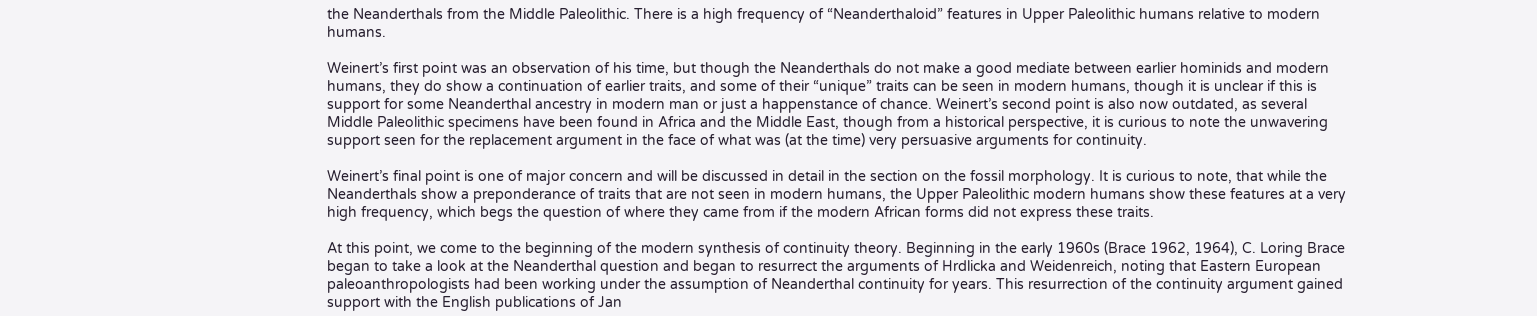the Neanderthals from the Middle Paleolithic. There is a high frequency of “Neanderthaloid” features in Upper Paleolithic humans relative to modern humans.

Weinert’s first point was an observation of his time, but though the Neanderthals do not make a good mediate between earlier hominids and modern humans, they do show a continuation of earlier traits, and some of their “unique” traits can be seen in modern humans, though it is unclear if this is support for some Neanderthal ancestry in modern man or just a happenstance of chance. Weinert’s second point is also now outdated, as several Middle Paleolithic specimens have been found in Africa and the Middle East, though from a historical perspective, it is curious to note the unwavering support seen for the replacement argument in the face of what was (at the time) very persuasive arguments for continuity.

Weinert’s final point is one of major concern and will be discussed in detail in the section on the fossil morphology. It is curious to note, that while the Neanderthals show a preponderance of traits that are not seen in modern humans, the Upper Paleolithic modern humans show these features at a very high frequency, which begs the question of where they came from if the modern African forms did not express these traits.

At this point, we come to the beginning of the modern synthesis of continuity theory. Beginning in the early 1960s (Brace 1962, 1964), C. Loring Brace began to take a look at the Neanderthal question and began to resurrect the arguments of Hrdlicka and Weidenreich, noting that Eastern European paleoanthropologists had been working under the assumption of Neanderthal continuity for years. This resurrection of the continuity argument gained support with the English publications of Jan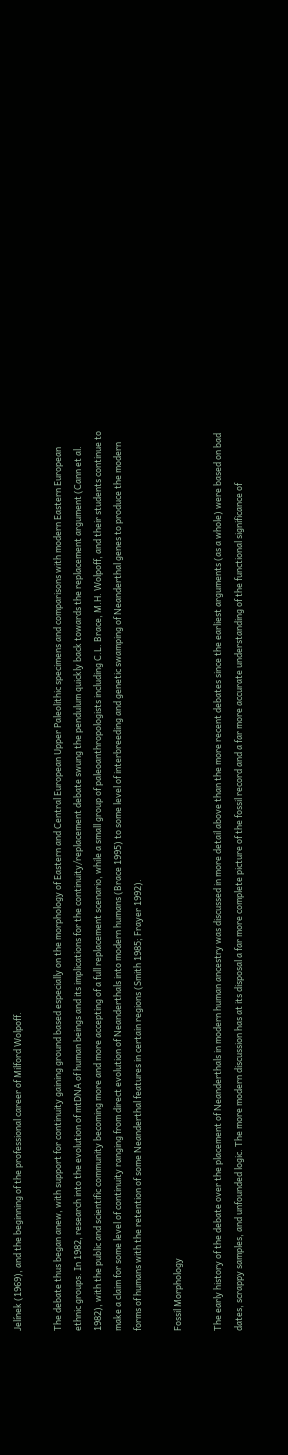Jelínek (1969), and the beginning of the professional career of Milford Wolpoff.

The debate thus began anew, with support for continuity gaining ground based especially on the morphology of Eastern and Central European Upper Paleolithic specimens and comparisons with modern Eastern European ethnic groups. In 1982, research into the evolution of mtDNA of human beings and its implications for the continuity/replacement debate swung the pendulum quickly back towards the replacement argument (Cann et al. 1982), with the public and scientific community becoming more and more accepting of a full replacement scenario, while a small group of paleoanthropologists including C.L. Brace, M.H. Wolpoff, and their students continue to make a claim for some level of continuity ranging from direct evolution of Neanderthals into modern humans (Brace 1995) to some level of interbreeding and genetic swamping of Neanderthal genes to produce the modern forms of humans with the retention of some Neanderthal features in certain regions (Smith 1985; Frayer 1992).

Fossil Morphology

The early history of the debate over the placement of Neanderthals in modern human ancestry was discussed in more detail above than the more recent debates since the earliest arguments (as a whole) were based on bad dates, scrappy samples, and unfounded logic. The more modern discussion has at its disposal a far more complete picture of the fossil record and a far more accurate understanding of the functional significance of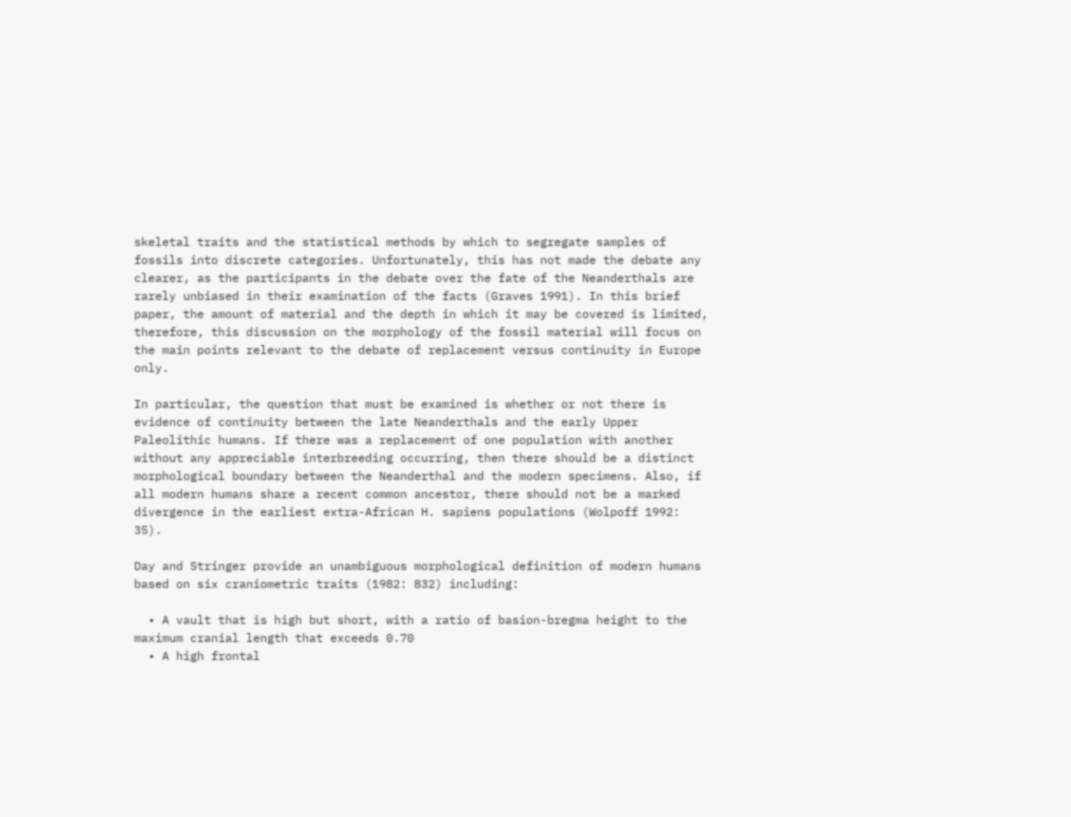skeletal traits and the statistical methods by which to segregate samples of fossils into discrete categories. Unfortunately, this has not made the debate any clearer, as the participants in the debate over the fate of the Neanderthals are rarely unbiased in their examination of the facts (Graves 1991). In this brief paper, the amount of material and the depth in which it may be covered is limited, therefore, this discussion on the morphology of the fossil material will focus on the main points relevant to the debate of replacement versus continuity in Europe only.

In particular, the question that must be examined is whether or not there is evidence of continuity between the late Neanderthals and the early Upper Paleolithic humans. If there was a replacement of one population with another without any appreciable interbreeding occurring, then there should be a distinct morphological boundary between the Neanderthal and the modern specimens. Also, if all modern humans share a recent common ancestor, there should not be a marked divergence in the earliest extra-African H. sapiens populations (Wolpoff 1992: 35).

Day and Stringer provide an unambiguous morphological definition of modern humans based on six craniometric traits (1982: 832) including:

  • A vault that is high but short, with a ratio of basion-bregma height to the maximum cranial length that exceeds 0.70
  • A high frontal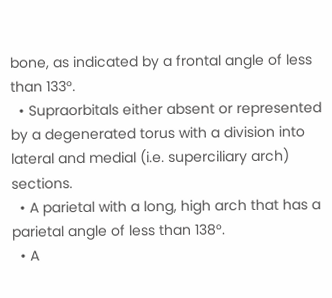bone, as indicated by a frontal angle of less than 133°.
  • Supraorbitals either absent or represented by a degenerated torus with a division into lateral and medial (i.e. superciliary arch) sections.
  • A parietal with a long, high arch that has a parietal angle of less than 138°.
  • A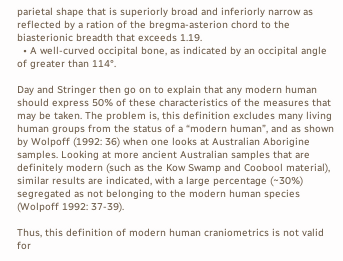parietal shape that is superiorly broad and inferiorly narrow as reflected by a ration of the bregma-asterion chord to the biasterionic breadth that exceeds 1.19.
  • A well-curved occipital bone, as indicated by an occipital angle of greater than 114°.

Day and Stringer then go on to explain that any modern human should express 50% of these characteristics of the measures that may be taken. The problem is, this definition excludes many living human groups from the status of a “modern human”, and as shown by Wolpoff (1992: 36) when one looks at Australian Aborigine samples. Looking at more ancient Australian samples that are definitely modern (such as the Kow Swamp and Coobool material), similar results are indicated, with a large percentage (~30%) segregated as not belonging to the modern human species (Wolpoff 1992: 37-39).

Thus, this definition of modern human craniometrics is not valid for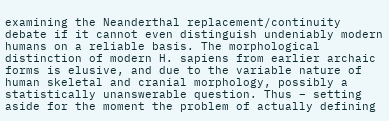examining the Neanderthal replacement/continuity debate if it cannot even distinguish undeniably modern humans on a reliable basis. The morphological distinction of modern H. sapiens from earlier archaic forms is elusive, and due to the variable nature of human skeletal and cranial morphology, possibly a statistically unanswerable question. Thus – setting aside for the moment the problem of actually defining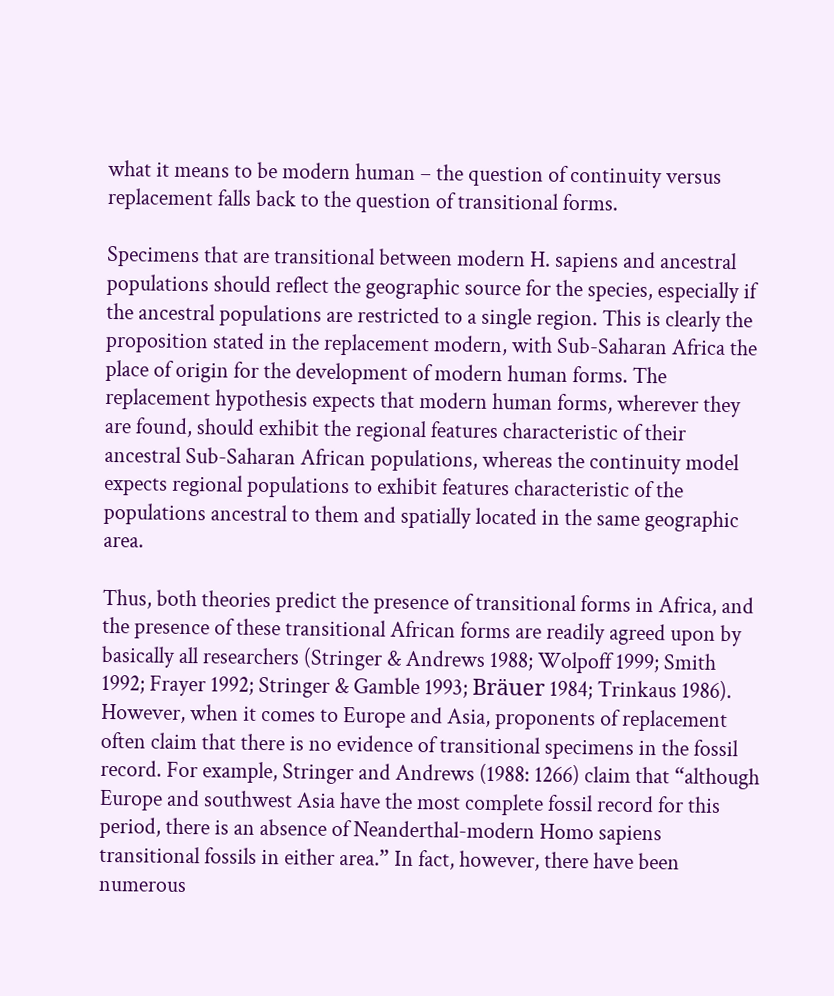what it means to be modern human – the question of continuity versus replacement falls back to the question of transitional forms.

Specimens that are transitional between modern H. sapiens and ancestral populations should reflect the geographic source for the species, especially if the ancestral populations are restricted to a single region. This is clearly the proposition stated in the replacement modern, with Sub-Saharan Africa the place of origin for the development of modern human forms. The replacement hypothesis expects that modern human forms, wherever they are found, should exhibit the regional features characteristic of their ancestral Sub-Saharan African populations, whereas the continuity model expects regional populations to exhibit features characteristic of the populations ancestral to them and spatially located in the same geographic area.

Thus, both theories predict the presence of transitional forms in Africa, and the presence of these transitional African forms are readily agreed upon by basically all researchers (Stringer & Andrews 1988; Wolpoff 1999; Smith 1992; Frayer 1992; Stringer & Gamble 1993; Bräuer 1984; Trinkaus 1986). However, when it comes to Europe and Asia, proponents of replacement often claim that there is no evidence of transitional specimens in the fossil record. For example, Stringer and Andrews (1988: 1266) claim that “although Europe and southwest Asia have the most complete fossil record for this period, there is an absence of Neanderthal-modern Homo sapiens transitional fossils in either area.” In fact, however, there have been numerous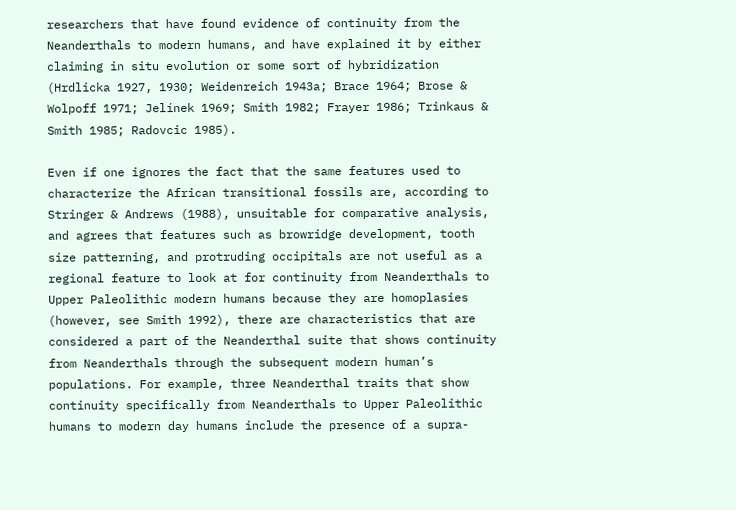researchers that have found evidence of continuity from the Neanderthals to modern humans, and have explained it by either claiming in situ evolution or some sort of hybridization (Hrdlicka 1927, 1930; Weidenreich 1943a; Brace 1964; Brose & Wolpoff 1971; Jelínek 1969; Smith 1982; Frayer 1986; Trinkaus & Smith 1985; Radovcic 1985).

Even if one ignores the fact that the same features used to characterize the African transitional fossils are, according to Stringer & Andrews (1988), unsuitable for comparative analysis, and agrees that features such as browridge development, tooth size patterning, and protruding occipitals are not useful as a regional feature to look at for continuity from Neanderthals to Upper Paleolithic modern humans because they are homoplasies (however, see Smith 1992), there are characteristics that are considered a part of the Neanderthal suite that shows continuity from Neanderthals through the subsequent modern human’s populations. For example, three Neanderthal traits that show continuity specifically from Neanderthals to Upper Paleolithic humans to modern day humans include the presence of a supra-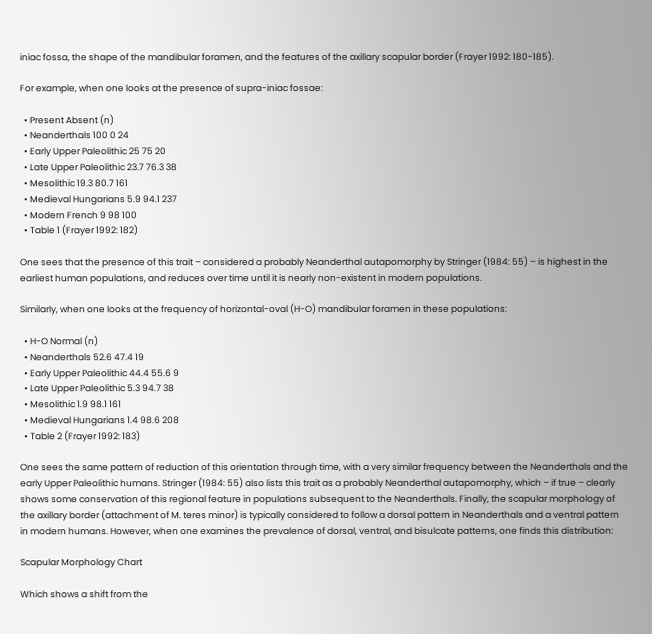iniac fossa, the shape of the mandibular foramen, and the features of the axillary scapular border (Frayer 1992: 180-185).

For example, when one looks at the presence of supra-iniac fossae:

  • Present Absent (n)
  • Neanderthals 100 0 24
  • Early Upper Paleolithic 25 75 20
  • Late Upper Paleolithic 23.7 76.3 38
  • Mesolithic 19.3 80.7 161
  • Medieval Hungarians 5.9 94.1 237
  • Modern French 9 98 100
  • Table 1 (Frayer 1992: 182)

One sees that the presence of this trait – considered a probably Neanderthal autapomorphy by Stringer (1984: 55) – is highest in the earliest human populations, and reduces over time until it is nearly non-existent in modern populations.

Similarly, when one looks at the frequency of horizontal-oval (H-O) mandibular foramen in these populations:

  • H-O Normal (n)
  • Neanderthals 52.6 47.4 19
  • Early Upper Paleolithic 44.4 55.6 9
  • Late Upper Paleolithic 5.3 94.7 38
  • Mesolithic 1.9 98.1 161
  • Medieval Hungarians 1.4 98.6 208
  • Table 2 (Frayer 1992: 183)

One sees the same pattern of reduction of this orientation through time, with a very similar frequency between the Neanderthals and the early Upper Paleolithic humans. Stringer (1984: 55) also lists this trait as a probably Neanderthal autapomorphy, which – if true – clearly shows some conservation of this regional feature in populations subsequent to the Neanderthals. Finally, the scapular morphology of the axillary border (attachment of M. teres minor) is typically considered to follow a dorsal pattern in Neanderthals and a ventral pattern in modern humans. However, when one examines the prevalence of dorsal, ventral, and bisulcate patterns, one finds this distribution:

Scapular Morphology Chart

Which shows a shift from the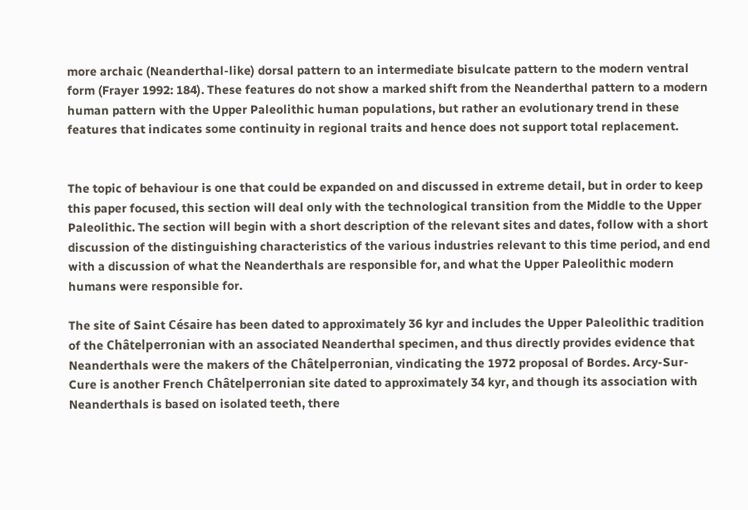more archaic (Neanderthal-like) dorsal pattern to an intermediate bisulcate pattern to the modern ventral form (Frayer 1992: 184). These features do not show a marked shift from the Neanderthal pattern to a modern human pattern with the Upper Paleolithic human populations, but rather an evolutionary trend in these features that indicates some continuity in regional traits and hence does not support total replacement.


The topic of behaviour is one that could be expanded on and discussed in extreme detail, but in order to keep this paper focused, this section will deal only with the technological transition from the Middle to the Upper Paleolithic. The section will begin with a short description of the relevant sites and dates, follow with a short discussion of the distinguishing characteristics of the various industries relevant to this time period, and end with a discussion of what the Neanderthals are responsible for, and what the Upper Paleolithic modern humans were responsible for.

The site of Saint Césaire has been dated to approximately 36 kyr and includes the Upper Paleolithic tradition of the Châtelperronian with an associated Neanderthal specimen, and thus directly provides evidence that Neanderthals were the makers of the Châtelperronian, vindicating the 1972 proposal of Bordes. Arcy-Sur-Cure is another French Châtelperronian site dated to approximately 34 kyr, and though its association with Neanderthals is based on isolated teeth, there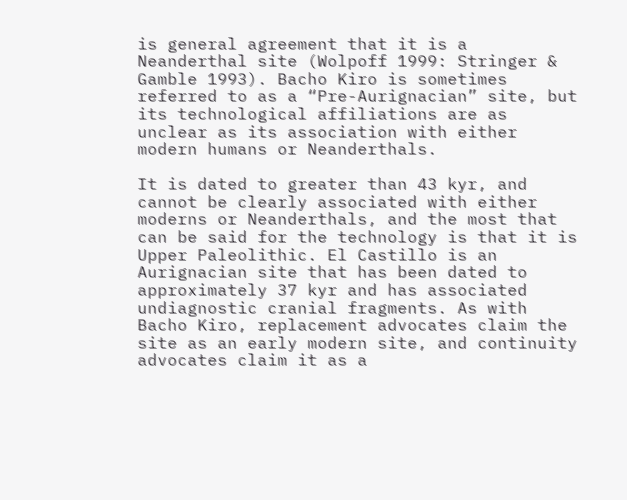is general agreement that it is a Neanderthal site (Wolpoff 1999: Stringer & Gamble 1993). Bacho Kiro is sometimes referred to as a “Pre-Aurignacian” site, but its technological affiliations are as unclear as its association with either modern humans or Neanderthals.

It is dated to greater than 43 kyr, and cannot be clearly associated with either moderns or Neanderthals, and the most that can be said for the technology is that it is Upper Paleolithic. El Castillo is an Aurignacian site that has been dated to approximately 37 kyr and has associated undiagnostic cranial fragments. As with Bacho Kiro, replacement advocates claim the site as an early modern site, and continuity advocates claim it as a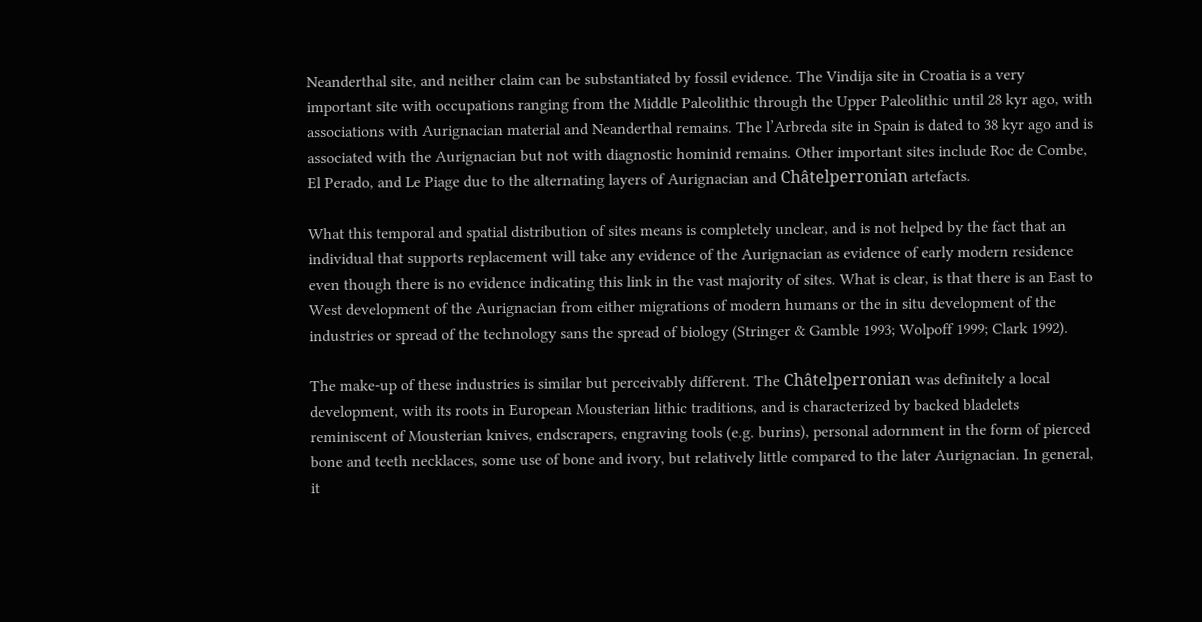Neanderthal site, and neither claim can be substantiated by fossil evidence. The Vindija site in Croatia is a very important site with occupations ranging from the Middle Paleolithic through the Upper Paleolithic until 28 kyr ago, with associations with Aurignacian material and Neanderthal remains. The l’Arbreda site in Spain is dated to 38 kyr ago and is associated with the Aurignacian but not with diagnostic hominid remains. Other important sites include Roc de Combe, El Perado, and Le Piage due to the alternating layers of Aurignacian and Châtelperronian artefacts.

What this temporal and spatial distribution of sites means is completely unclear, and is not helped by the fact that an individual that supports replacement will take any evidence of the Aurignacian as evidence of early modern residence even though there is no evidence indicating this link in the vast majority of sites. What is clear, is that there is an East to West development of the Aurignacian from either migrations of modern humans or the in situ development of the industries or spread of the technology sans the spread of biology (Stringer & Gamble 1993; Wolpoff 1999; Clark 1992).

The make-up of these industries is similar but perceivably different. The Châtelperronian was definitely a local development, with its roots in European Mousterian lithic traditions, and is characterized by backed bladelets reminiscent of Mousterian knives, endscrapers, engraving tools (e.g. burins), personal adornment in the form of pierced bone and teeth necklaces, some use of bone and ivory, but relatively little compared to the later Aurignacian. In general, it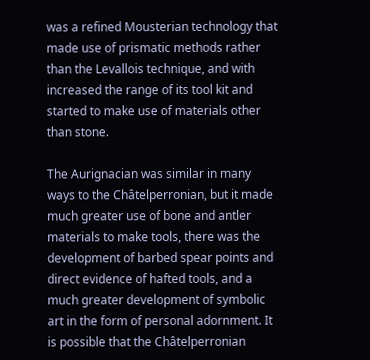was a refined Mousterian technology that made use of prismatic methods rather than the Levallois technique, and with increased the range of its tool kit and started to make use of materials other than stone.

The Aurignacian was similar in many ways to the Châtelperronian, but it made much greater use of bone and antler materials to make tools, there was the development of barbed spear points and direct evidence of hafted tools, and a much greater development of symbolic art in the form of personal adornment. It is possible that the Châtelperronian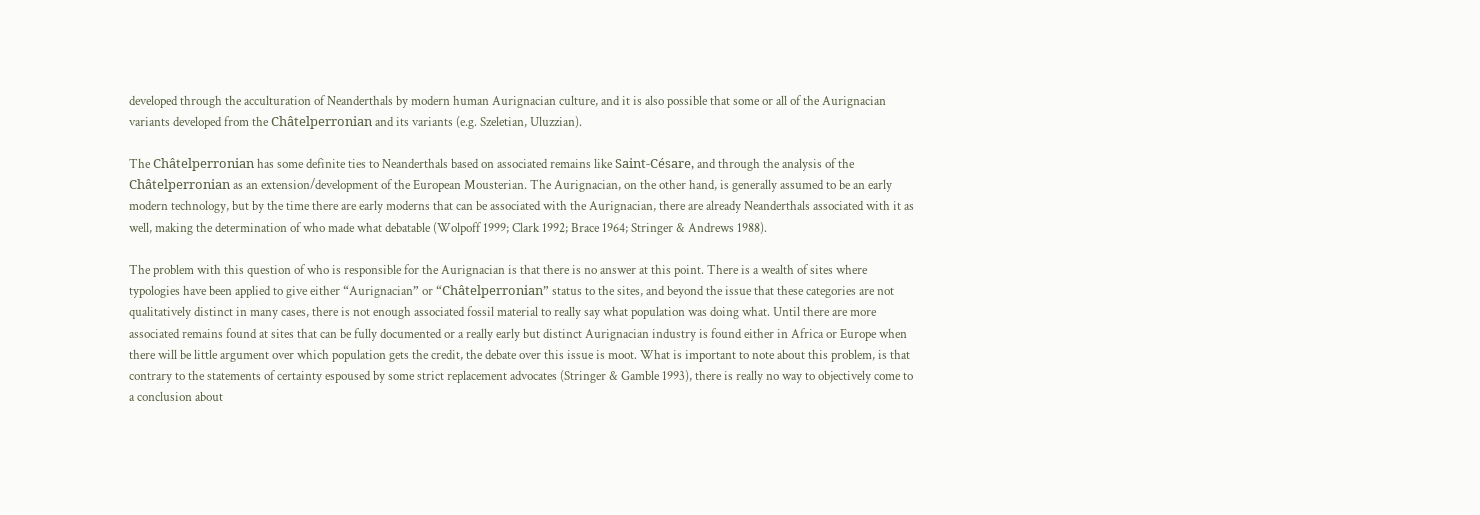developed through the acculturation of Neanderthals by modern human Aurignacian culture, and it is also possible that some or all of the Aurignacian variants developed from the Châtelperronian and its variants (e.g. Szeletian, Uluzzian).

The Châtelperronian has some definite ties to Neanderthals based on associated remains like Saint-Césare, and through the analysis of the Châtelperronian as an extension/development of the European Mousterian. The Aurignacian, on the other hand, is generally assumed to be an early modern technology, but by the time there are early moderns that can be associated with the Aurignacian, there are already Neanderthals associated with it as well, making the determination of who made what debatable (Wolpoff 1999; Clark 1992; Brace 1964; Stringer & Andrews 1988).

The problem with this question of who is responsible for the Aurignacian is that there is no answer at this point. There is a wealth of sites where typologies have been applied to give either “Aurignacian” or “Châtelperronian” status to the sites, and beyond the issue that these categories are not qualitatively distinct in many cases, there is not enough associated fossil material to really say what population was doing what. Until there are more associated remains found at sites that can be fully documented or a really early but distinct Aurignacian industry is found either in Africa or Europe when there will be little argument over which population gets the credit, the debate over this issue is moot. What is important to note about this problem, is that contrary to the statements of certainty espoused by some strict replacement advocates (Stringer & Gamble 1993), there is really no way to objectively come to a conclusion about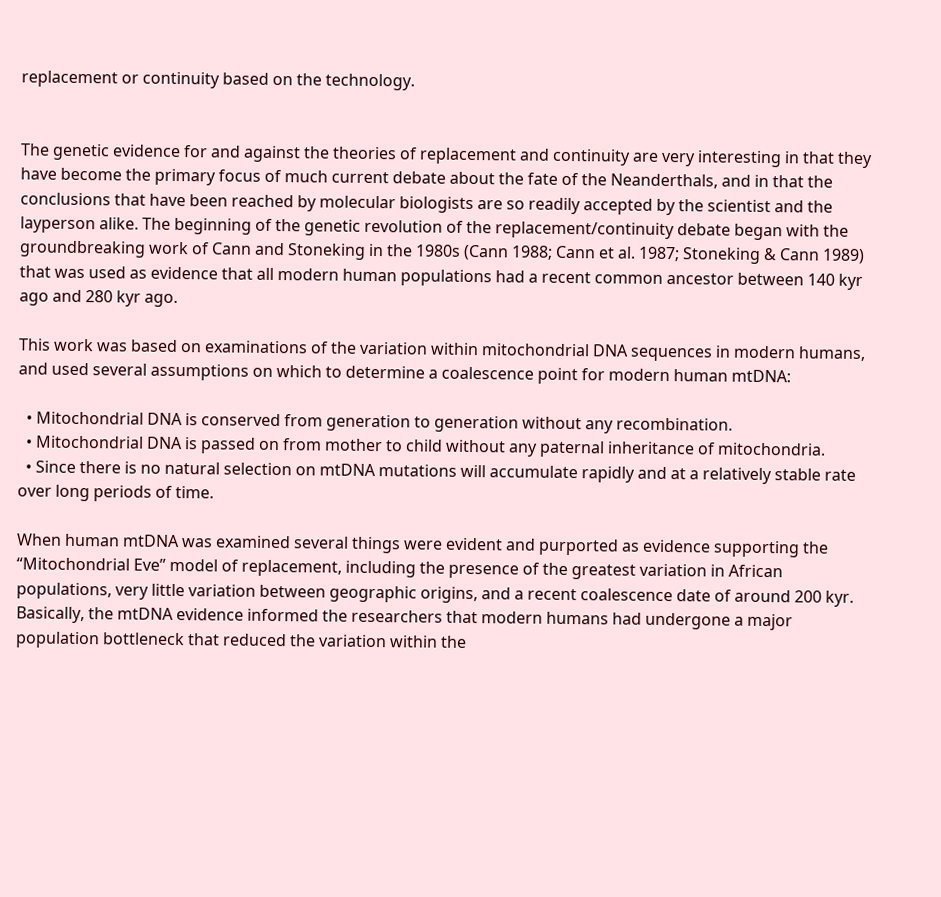replacement or continuity based on the technology.


The genetic evidence for and against the theories of replacement and continuity are very interesting in that they have become the primary focus of much current debate about the fate of the Neanderthals, and in that the conclusions that have been reached by molecular biologists are so readily accepted by the scientist and the layperson alike. The beginning of the genetic revolution of the replacement/continuity debate began with the groundbreaking work of Cann and Stoneking in the 1980s (Cann 1988; Cann et al. 1987; Stoneking & Cann 1989) that was used as evidence that all modern human populations had a recent common ancestor between 140 kyr ago and 280 kyr ago.

This work was based on examinations of the variation within mitochondrial DNA sequences in modern humans, and used several assumptions on which to determine a coalescence point for modern human mtDNA:

  • Mitochondrial DNA is conserved from generation to generation without any recombination.
  • Mitochondrial DNA is passed on from mother to child without any paternal inheritance of mitochondria.
  • Since there is no natural selection on mtDNA mutations will accumulate rapidly and at a relatively stable rate over long periods of time.

When human mtDNA was examined several things were evident and purported as evidence supporting the “Mitochondrial Eve” model of replacement, including the presence of the greatest variation in African populations, very little variation between geographic origins, and a recent coalescence date of around 200 kyr. Basically, the mtDNA evidence informed the researchers that modern humans had undergone a major population bottleneck that reduced the variation within the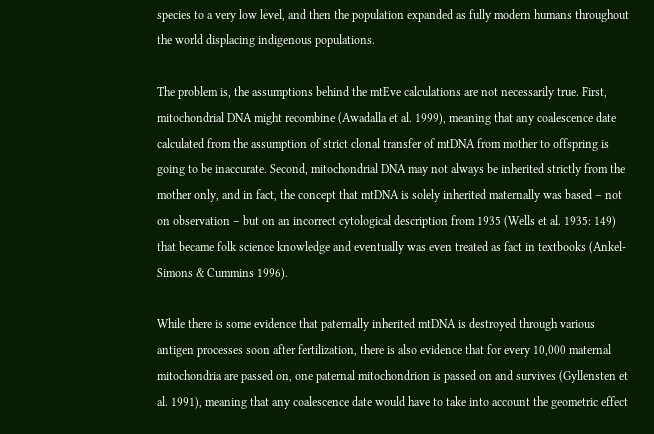species to a very low level, and then the population expanded as fully modern humans throughout the world displacing indigenous populations.

The problem is, the assumptions behind the mtEve calculations are not necessarily true. First, mitochondrial DNA might recombine (Awadalla et al. 1999), meaning that any coalescence date calculated from the assumption of strict clonal transfer of mtDNA from mother to offspring is going to be inaccurate. Second, mitochondrial DNA may not always be inherited strictly from the mother only, and in fact, the concept that mtDNA is solely inherited maternally was based – not on observation – but on an incorrect cytological description from 1935 (Wells et al. 1935: 149) that became folk science knowledge and eventually was even treated as fact in textbooks (Ankel-Simons & Cummins 1996).

While there is some evidence that paternally inherited mtDNA is destroyed through various antigen processes soon after fertilization, there is also evidence that for every 10,000 maternal mitochondria are passed on, one paternal mitochondrion is passed on and survives (Gyllensten et al. 1991), meaning that any coalescence date would have to take into account the geometric effect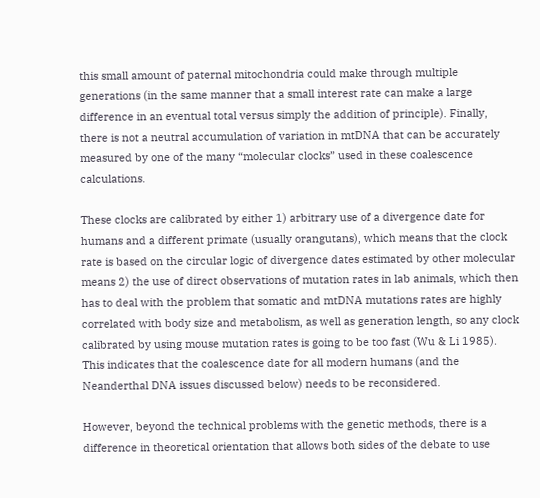this small amount of paternal mitochondria could make through multiple generations (in the same manner that a small interest rate can make a large difference in an eventual total versus simply the addition of principle). Finally, there is not a neutral accumulation of variation in mtDNA that can be accurately measured by one of the many “molecular clocks” used in these coalescence calculations.

These clocks are calibrated by either 1) arbitrary use of a divergence date for humans and a different primate (usually orangutans), which means that the clock rate is based on the circular logic of divergence dates estimated by other molecular means 2) the use of direct observations of mutation rates in lab animals, which then has to deal with the problem that somatic and mtDNA mutations rates are highly correlated with body size and metabolism, as well as generation length, so any clock calibrated by using mouse mutation rates is going to be too fast (Wu & Li 1985). This indicates that the coalescence date for all modern humans (and the Neanderthal DNA issues discussed below) needs to be reconsidered.

However, beyond the technical problems with the genetic methods, there is a difference in theoretical orientation that allows both sides of the debate to use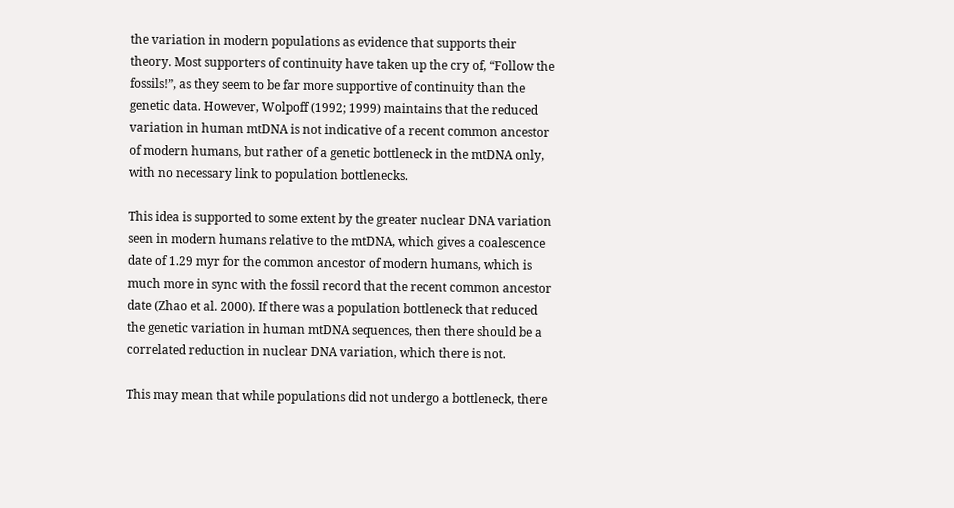the variation in modern populations as evidence that supports their theory. Most supporters of continuity have taken up the cry of, “Follow the fossils!”, as they seem to be far more supportive of continuity than the genetic data. However, Wolpoff (1992; 1999) maintains that the reduced variation in human mtDNA is not indicative of a recent common ancestor of modern humans, but rather of a genetic bottleneck in the mtDNA only, with no necessary link to population bottlenecks.

This idea is supported to some extent by the greater nuclear DNA variation seen in modern humans relative to the mtDNA, which gives a coalescence date of 1.29 myr for the common ancestor of modern humans, which is much more in sync with the fossil record that the recent common ancestor date (Zhao et al. 2000). If there was a population bottleneck that reduced the genetic variation in human mtDNA sequences, then there should be a correlated reduction in nuclear DNA variation, which there is not.

This may mean that while populations did not undergo a bottleneck, there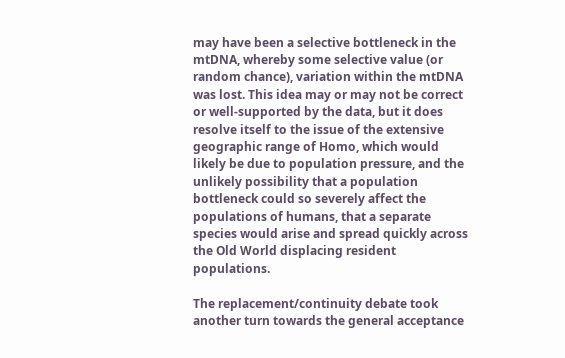may have been a selective bottleneck in the mtDNA, whereby some selective value (or random chance), variation within the mtDNA was lost. This idea may or may not be correct or well-supported by the data, but it does resolve itself to the issue of the extensive geographic range of Homo, which would likely be due to population pressure, and the unlikely possibility that a population bottleneck could so severely affect the populations of humans, that a separate species would arise and spread quickly across the Old World displacing resident populations.

The replacement/continuity debate took another turn towards the general acceptance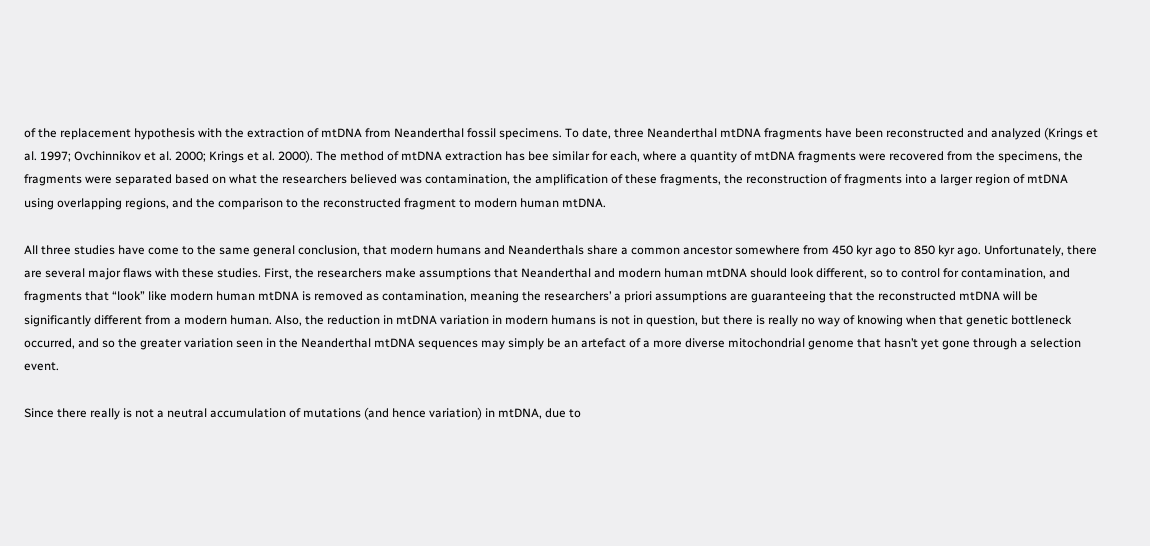of the replacement hypothesis with the extraction of mtDNA from Neanderthal fossil specimens. To date, three Neanderthal mtDNA fragments have been reconstructed and analyzed (Krings et al. 1997; Ovchinnikov et al. 2000; Krings et al. 2000). The method of mtDNA extraction has bee similar for each, where a quantity of mtDNA fragments were recovered from the specimens, the fragments were separated based on what the researchers believed was contamination, the amplification of these fragments, the reconstruction of fragments into a larger region of mtDNA using overlapping regions, and the comparison to the reconstructed fragment to modern human mtDNA.

All three studies have come to the same general conclusion, that modern humans and Neanderthals share a common ancestor somewhere from 450 kyr ago to 850 kyr ago. Unfortunately, there are several major flaws with these studies. First, the researchers make assumptions that Neanderthal and modern human mtDNA should look different, so to control for contamination, and fragments that “look” like modern human mtDNA is removed as contamination, meaning the researchers’ a priori assumptions are guaranteeing that the reconstructed mtDNA will be significantly different from a modern human. Also, the reduction in mtDNA variation in modern humans is not in question, but there is really no way of knowing when that genetic bottleneck occurred, and so the greater variation seen in the Neanderthal mtDNA sequences may simply be an artefact of a more diverse mitochondrial genome that hasn’t yet gone through a selection event.

Since there really is not a neutral accumulation of mutations (and hence variation) in mtDNA, due to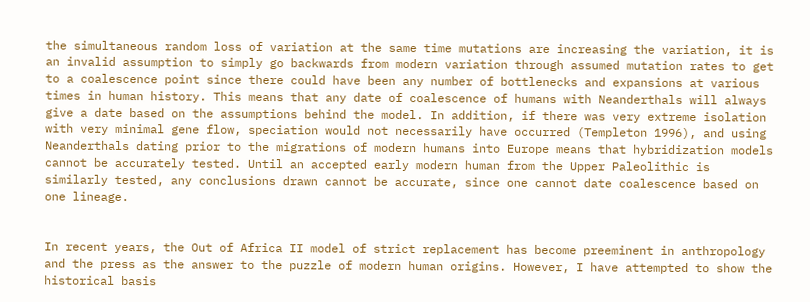the simultaneous random loss of variation at the same time mutations are increasing the variation, it is an invalid assumption to simply go backwards from modern variation through assumed mutation rates to get to a coalescence point since there could have been any number of bottlenecks and expansions at various times in human history. This means that any date of coalescence of humans with Neanderthals will always give a date based on the assumptions behind the model. In addition, if there was very extreme isolation with very minimal gene flow, speciation would not necessarily have occurred (Templeton 1996), and using Neanderthals dating prior to the migrations of modern humans into Europe means that hybridization models cannot be accurately tested. Until an accepted early modern human from the Upper Paleolithic is similarly tested, any conclusions drawn cannot be accurate, since one cannot date coalescence based on one lineage.


In recent years, the Out of Africa II model of strict replacement has become preeminent in anthropology and the press as the answer to the puzzle of modern human origins. However, I have attempted to show the historical basis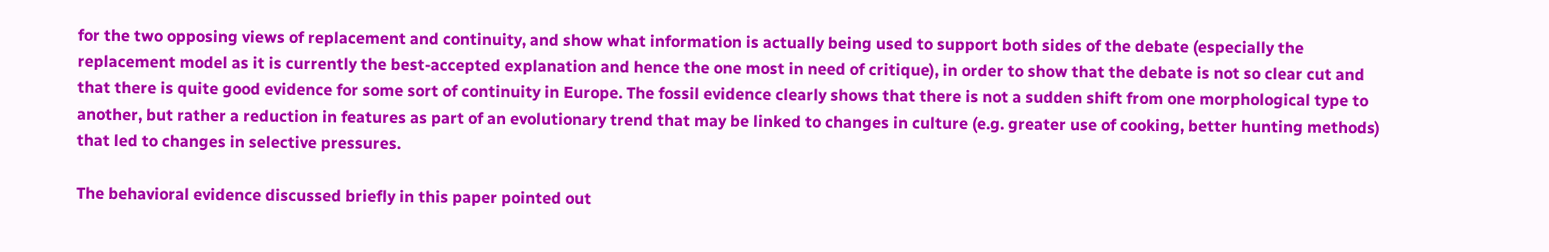for the two opposing views of replacement and continuity, and show what information is actually being used to support both sides of the debate (especially the replacement model as it is currently the best-accepted explanation and hence the one most in need of critique), in order to show that the debate is not so clear cut and that there is quite good evidence for some sort of continuity in Europe. The fossil evidence clearly shows that there is not a sudden shift from one morphological type to another, but rather a reduction in features as part of an evolutionary trend that may be linked to changes in culture (e.g. greater use of cooking, better hunting methods) that led to changes in selective pressures.

The behavioral evidence discussed briefly in this paper pointed out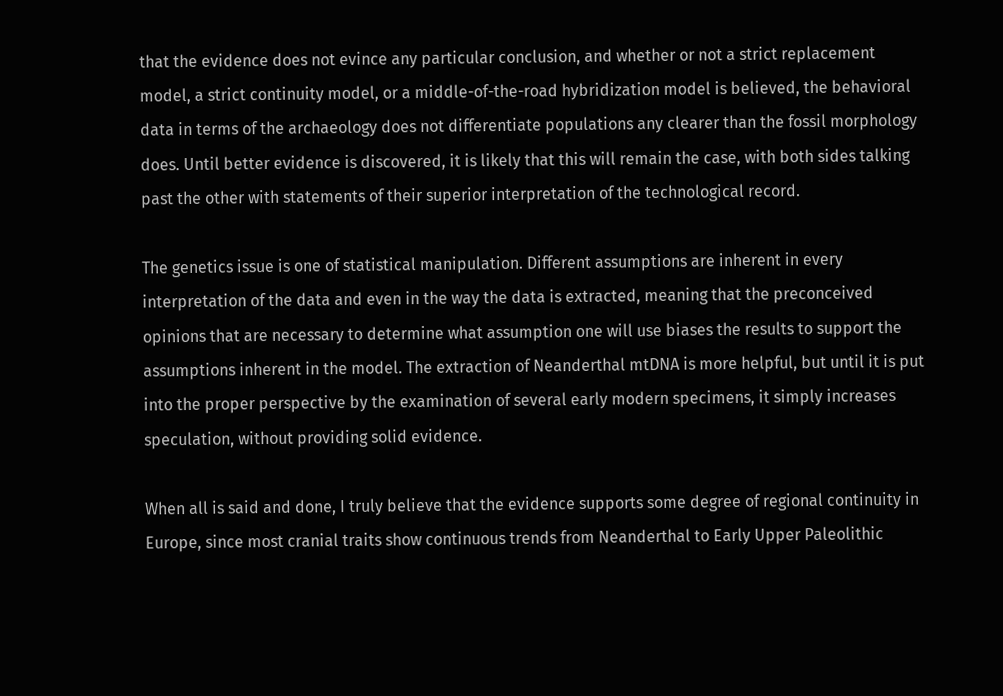that the evidence does not evince any particular conclusion, and whether or not a strict replacement model, a strict continuity model, or a middle-of-the-road hybridization model is believed, the behavioral data in terms of the archaeology does not differentiate populations any clearer than the fossil morphology does. Until better evidence is discovered, it is likely that this will remain the case, with both sides talking past the other with statements of their superior interpretation of the technological record.

The genetics issue is one of statistical manipulation. Different assumptions are inherent in every interpretation of the data and even in the way the data is extracted, meaning that the preconceived opinions that are necessary to determine what assumption one will use biases the results to support the assumptions inherent in the model. The extraction of Neanderthal mtDNA is more helpful, but until it is put into the proper perspective by the examination of several early modern specimens, it simply increases speculation, without providing solid evidence.

When all is said and done, I truly believe that the evidence supports some degree of regional continuity in Europe, since most cranial traits show continuous trends from Neanderthal to Early Upper Paleolithic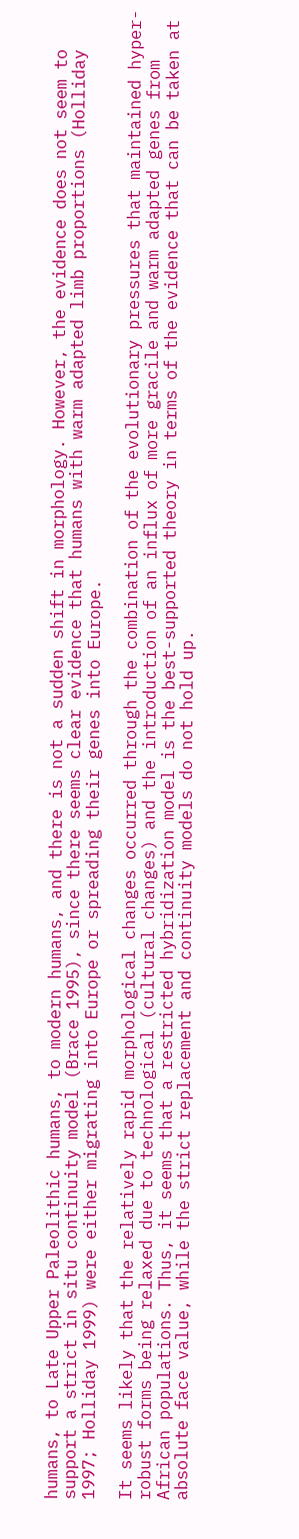humans, to Late Upper Paleolithic humans, to modern humans, and there is not a sudden shift in morphology. However, the evidence does not seem to support a strict in situ continuity model (Brace 1995), since there seems clear evidence that humans with warm adapted limb proportions (Holliday 1997; Holliday 1999) were either migrating into Europe or spreading their genes into Europe.

It seems likely that the relatively rapid morphological changes occurred through the combination of the evolutionary pressures that maintained hyper-robust forms being relaxed due to technological (cultural changes) and the introduction of an influx of more gracile and warm adapted genes from African populations. Thus, it seems that a restricted hybridization model is the best-supported theory in terms of the evidence that can be taken at absolute face value, while the strict replacement and continuity models do not hold up.